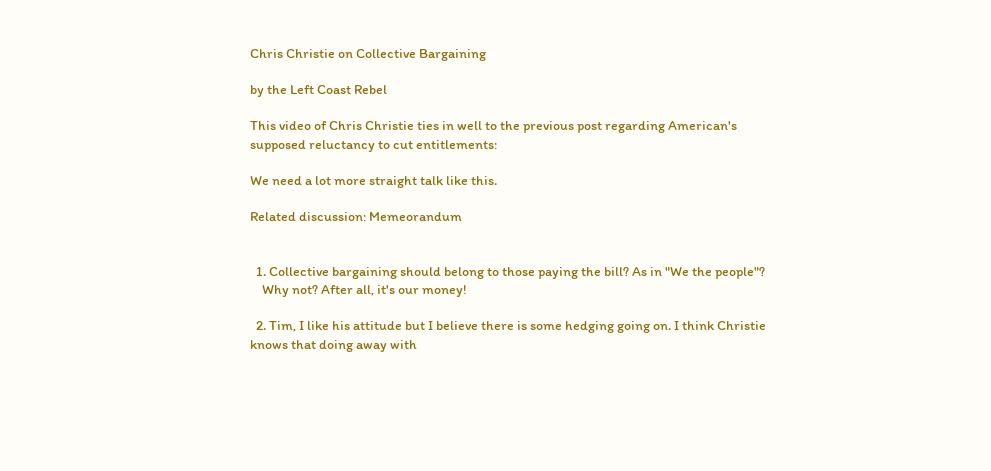Chris Christie on Collective Bargaining

by the Left Coast Rebel

This video of Chris Christie ties in well to the previous post regarding American's supposed reluctancy to cut entitlements:

We need a lot more straight talk like this.

Related discussion: Memeorandum


  1. Collective bargaining should belong to those paying the bill? As in "We the people"?
    Why not? After all, it's our money!

  2. Tim, I like his attitude but I believe there is some hedging going on. I think Christie knows that doing away with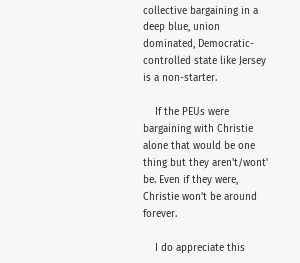collective bargaining in a deep blue, union dominated, Democratic-controlled state like Jersey is a non-starter.

    If the PEUs were bargaining with Christie alone that would be one thing but they aren't/wont' be. Even if they were, Christie won't be around forever.

    I do appreciate this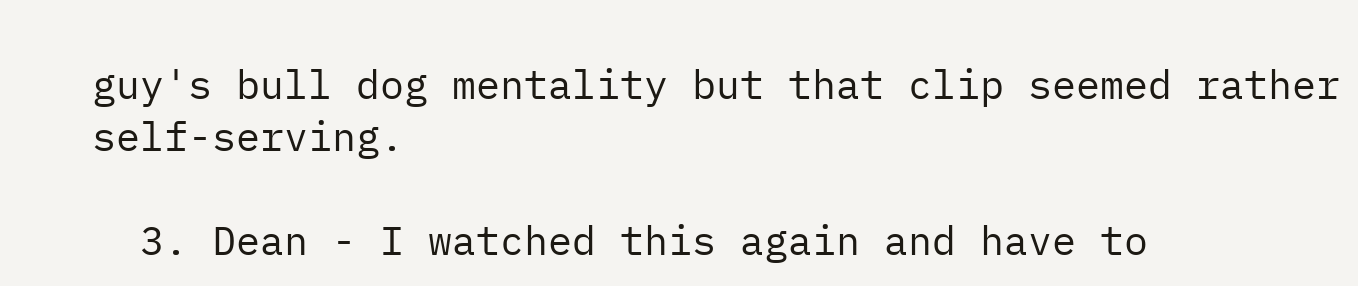guy's bull dog mentality but that clip seemed rather self-serving.

  3. Dean - I watched this again and have to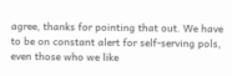agree, thanks for pointing that out. We have to be on constant alert for self-serving pols, even those who we like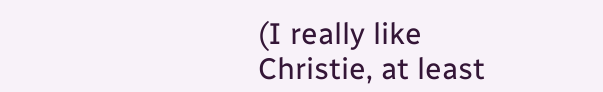(I really like Christie, at least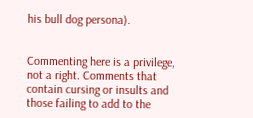his bull dog persona).


Commenting here is a privilege, not a right. Comments that contain cursing or insults and those failing to add to the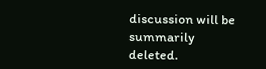discussion will be summarily deleted.